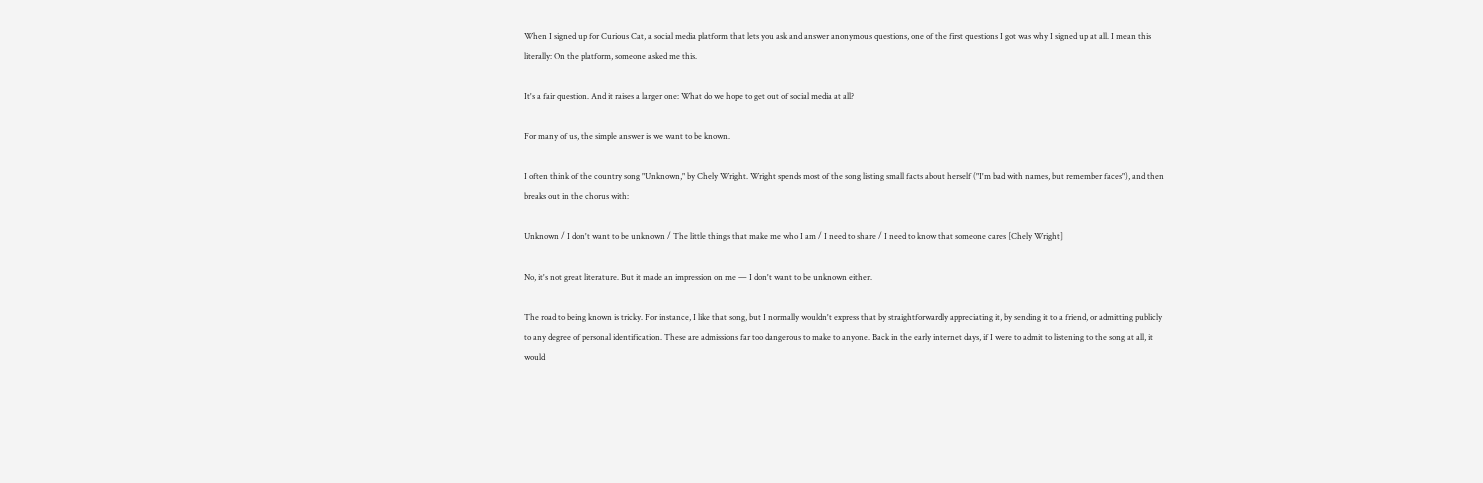When I signed up for Curious Cat, a social media platform that lets you ask and answer anonymous questions, one of the first questions I got was why I signed up at all. I mean this literally: On the platform, someone asked me this.

It's a fair question. And it raises a larger one: What do we hope to get out of social media at all?

For many of us, the simple answer is we want to be known.

I often think of the country song "Unknown," by Chely Wright. Wright spends most of the song listing small facts about herself ("I'm bad with names, but remember faces"), and then breaks out in the chorus with:

Unknown / I don't want to be unknown / The little things that make me who I am / I need to share / I need to know that someone cares [Chely Wright]

No, it's not great literature. But it made an impression on me — I don't want to be unknown either.

The road to being known is tricky. For instance, I like that song, but I normally wouldn't express that by straightforwardly appreciating it, by sending it to a friend, or admitting publicly to any degree of personal identification. These are admissions far too dangerous to make to anyone. Back in the early internet days, if I were to admit to listening to the song at all, it would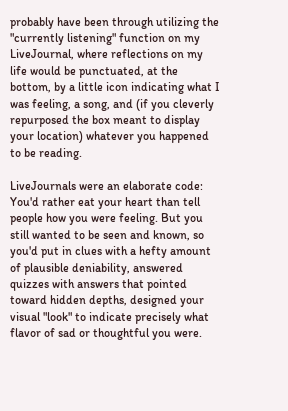probably have been through utilizing the "currently listening" function on my LiveJournal, where reflections on my life would be punctuated, at the bottom, by a little icon indicating what I was feeling, a song, and (if you cleverly repurposed the box meant to display your location) whatever you happened to be reading.

LiveJournals were an elaborate code: You'd rather eat your heart than tell people how you were feeling. But you still wanted to be seen and known, so you'd put in clues with a hefty amount of plausible deniability, answered quizzes with answers that pointed toward hidden depths, designed your visual "look" to indicate precisely what flavor of sad or thoughtful you were.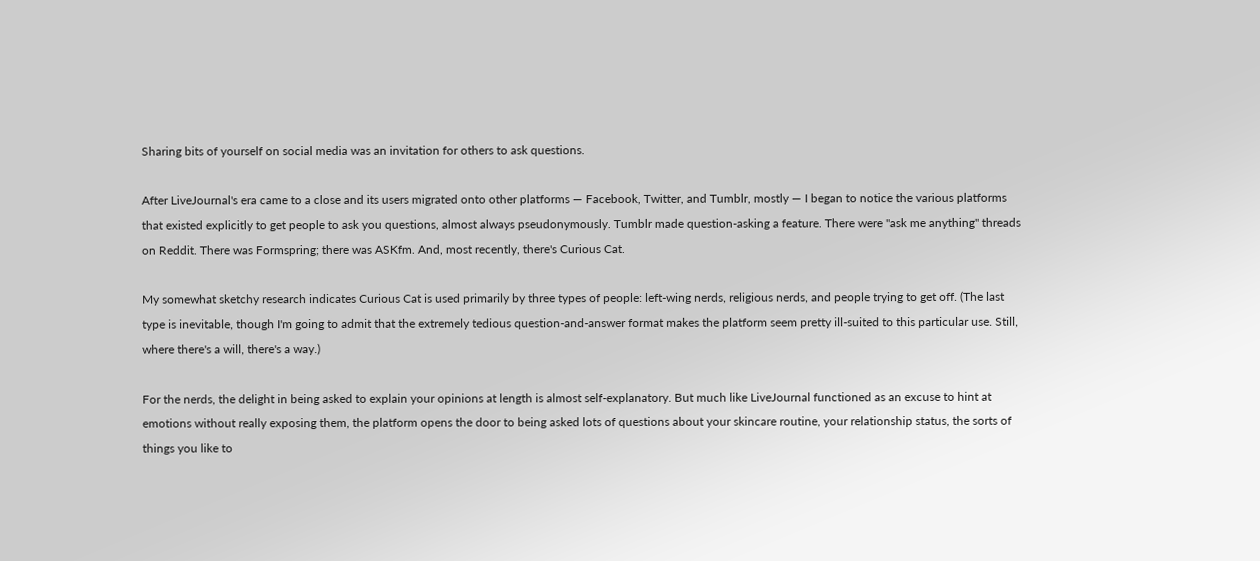Sharing bits of yourself on social media was an invitation for others to ask questions.

After LiveJournal's era came to a close and its users migrated onto other platforms — Facebook, Twitter, and Tumblr, mostly — I began to notice the various platforms that existed explicitly to get people to ask you questions, almost always pseudonymously. Tumblr made question-asking a feature. There were "ask me anything" threads on Reddit. There was Formspring; there was ASKfm. And, most recently, there's Curious Cat.

My somewhat sketchy research indicates Curious Cat is used primarily by three types of people: left-wing nerds, religious nerds, and people trying to get off. (The last type is inevitable, though I'm going to admit that the extremely tedious question-and-answer format makes the platform seem pretty ill-suited to this particular use. Still, where there's a will, there's a way.)

For the nerds, the delight in being asked to explain your opinions at length is almost self-explanatory. But much like LiveJournal functioned as an excuse to hint at emotions without really exposing them, the platform opens the door to being asked lots of questions about your skincare routine, your relationship status, the sorts of things you like to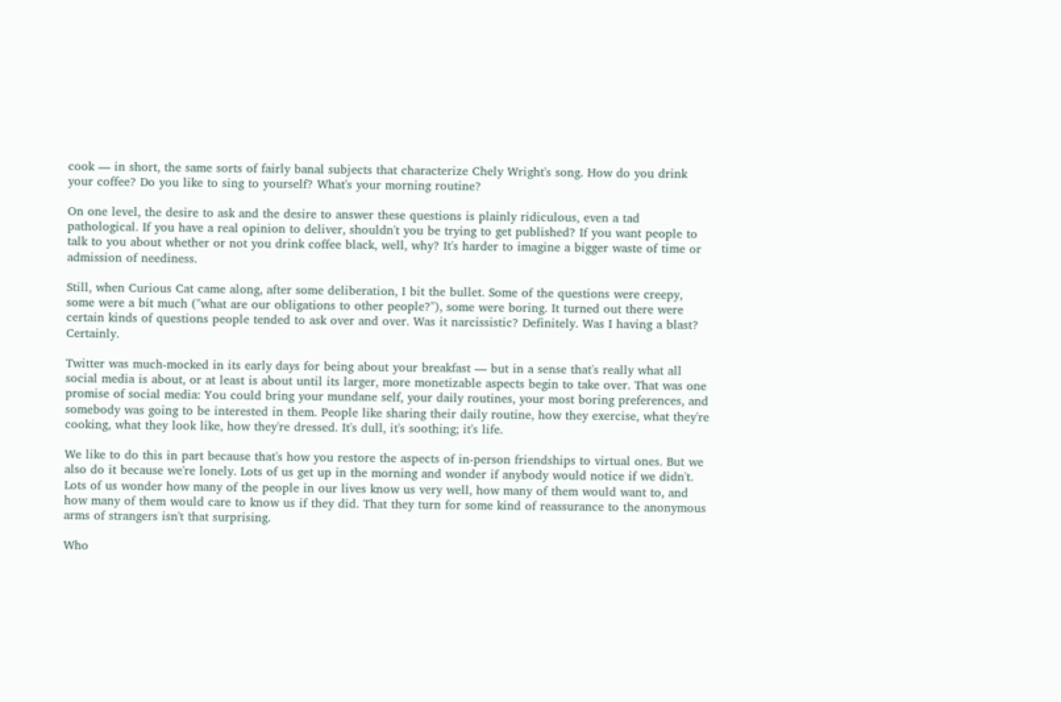cook — in short, the same sorts of fairly banal subjects that characterize Chely Wright's song. How do you drink your coffee? Do you like to sing to yourself? What's your morning routine?

On one level, the desire to ask and the desire to answer these questions is plainly ridiculous, even a tad pathological. If you have a real opinion to deliver, shouldn't you be trying to get published? If you want people to talk to you about whether or not you drink coffee black, well, why? It's harder to imagine a bigger waste of time or admission of neediness.

Still, when Curious Cat came along, after some deliberation, I bit the bullet. Some of the questions were creepy, some were a bit much ("what are our obligations to other people?"), some were boring. It turned out there were certain kinds of questions people tended to ask over and over. Was it narcissistic? Definitely. Was I having a blast? Certainly.

Twitter was much-mocked in its early days for being about your breakfast — but in a sense that's really what all social media is about, or at least is about until its larger, more monetizable aspects begin to take over. That was one promise of social media: You could bring your mundane self, your daily routines, your most boring preferences, and somebody was going to be interested in them. People like sharing their daily routine, how they exercise, what they're cooking, what they look like, how they're dressed. It's dull, it's soothing; it's life.

We like to do this in part because that's how you restore the aspects of in-person friendships to virtual ones. But we also do it because we're lonely. Lots of us get up in the morning and wonder if anybody would notice if we didn't. Lots of us wonder how many of the people in our lives know us very well, how many of them would want to, and how many of them would care to know us if they did. That they turn for some kind of reassurance to the anonymous arms of strangers isn't that surprising.

Who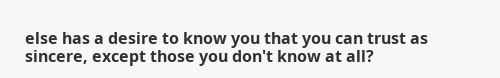else has a desire to know you that you can trust as sincere, except those you don't know at all?